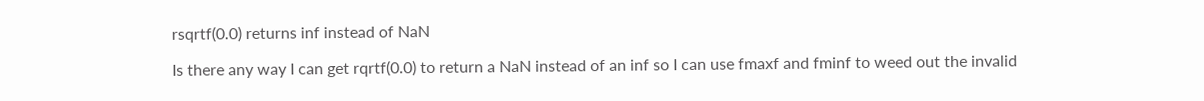rsqrtf(0.0) returns inf instead of NaN

Is there any way I can get rqrtf(0.0) to return a NaN instead of an inf so I can use fmaxf and fminf to weed out the invalid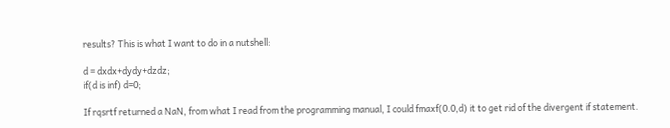results? This is what I want to do in a nutshell:

d = dxdx+dydy+dzdz;
if(d is inf) d=0;

If rqsrtf returned a NaN, from what I read from the programming manual, I could fmaxf(0.0,d) it to get rid of the divergent if statement.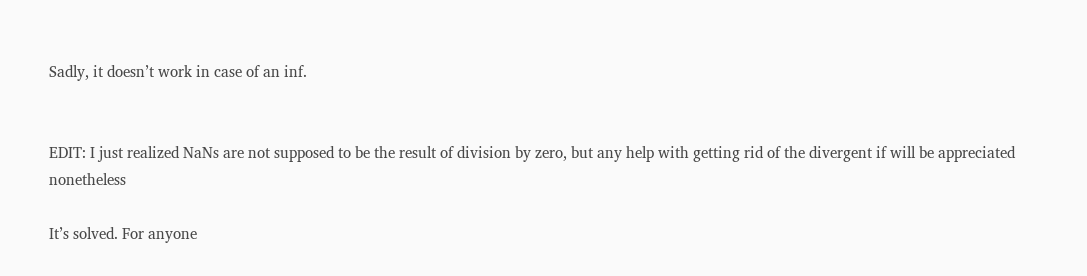Sadly, it doesn’t work in case of an inf.


EDIT: I just realized NaNs are not supposed to be the result of division by zero, but any help with getting rid of the divergent if will be appreciated nonetheless

It’s solved. For anyone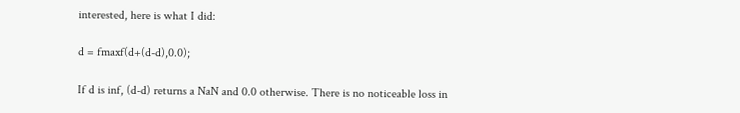interested, here is what I did:

d = fmaxf(d+(d-d),0.0);

If d is inf, (d-d) returns a NaN and 0.0 otherwise. There is no noticeable loss in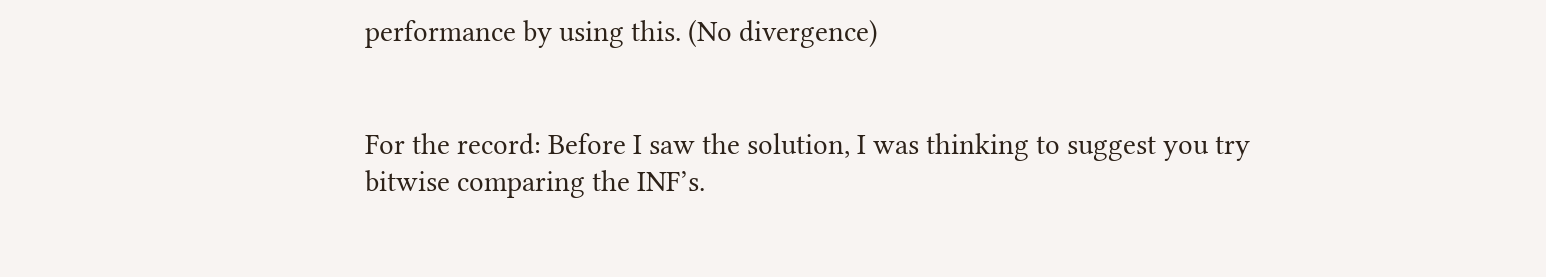performance by using this. (No divergence)


For the record: Before I saw the solution, I was thinking to suggest you try bitwise comparing the INF’s.